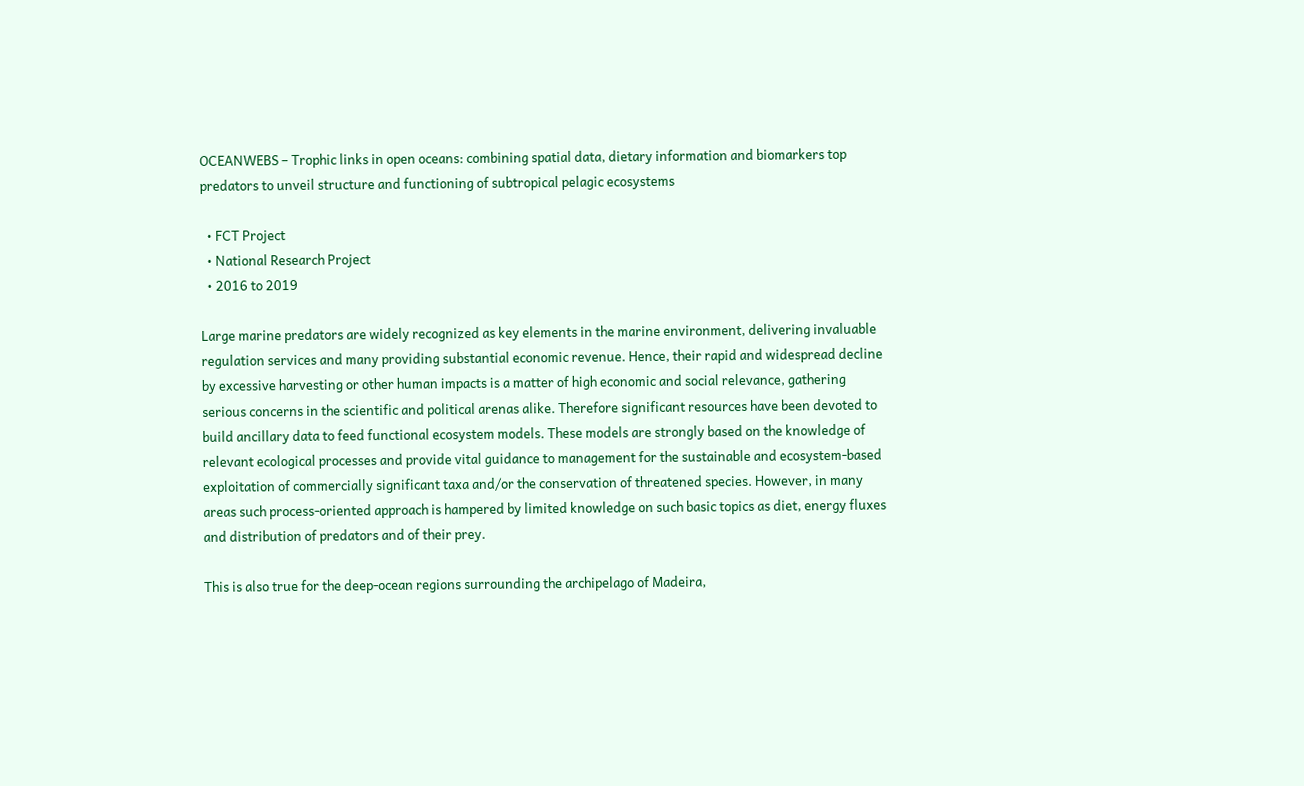OCEANWEBS – Trophic links in open oceans: combining spatial data, dietary information and biomarkers top predators to unveil structure and functioning of subtropical pelagic ecosystems

  • FCT Project
  • National Research Project
  • 2016 to 2019

Large marine predators are widely recognized as key elements in the marine environment, delivering invaluable regulation services and many providing substantial economic revenue. Hence, their rapid and widespread decline by excessive harvesting or other human impacts is a matter of high economic and social relevance, gathering serious concerns in the scientific and political arenas alike. Therefore significant resources have been devoted to build ancillary data to feed functional ecosystem models. These models are strongly based on the knowledge of relevant ecological processes and provide vital guidance to management for the sustainable and ecosystem-based exploitation of commercially significant taxa and/or the conservation of threatened species. However, in many areas such process-oriented approach is hampered by limited knowledge on such basic topics as diet, energy fluxes and distribution of predators and of their prey.

This is also true for the deep-ocean regions surrounding the archipelago of Madeira,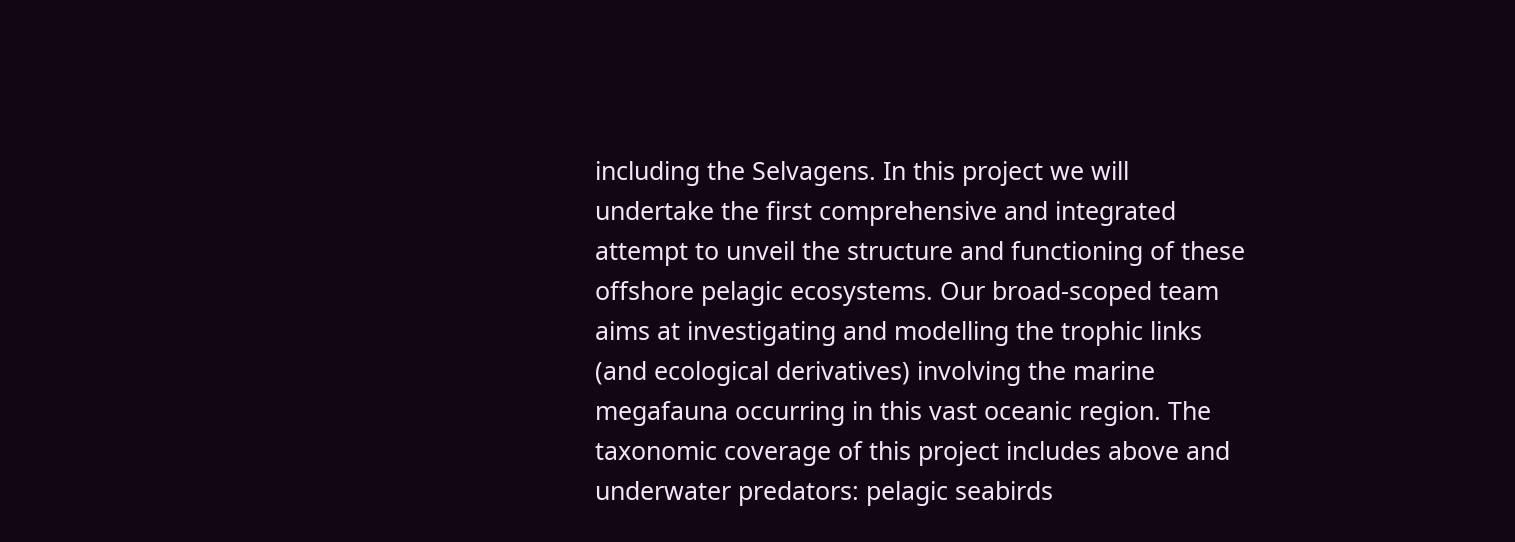including the Selvagens. In this project we will undertake the first comprehensive and integrated attempt to unveil the structure and functioning of these offshore pelagic ecosystems. Our broad-scoped team aims at investigating and modelling the trophic links (and ecological derivatives) involving the marine megafauna occurring in this vast oceanic region. The taxonomic coverage of this project includes above and underwater predators: pelagic seabirds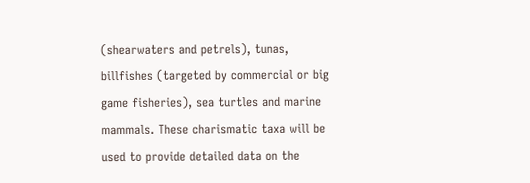(shearwaters and petrels), tunas, billfishes (targeted by commercial or big game fisheries), sea turtles and marine mammals. These charismatic taxa will be used to provide detailed data on the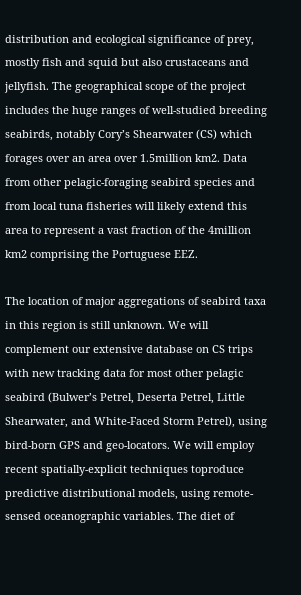distribution and ecological significance of prey, mostly fish and squid but also crustaceans and jellyfish. The geographical scope of the project includes the huge ranges of well-studied breeding seabirds, notably Cory’s Shearwater (CS) which forages over an area over 1.5million km2. Data from other pelagic-foraging seabird species and from local tuna fisheries will likely extend this area to represent a vast fraction of the 4million km2 comprising the Portuguese EEZ.

The location of major aggregations of seabird taxa in this region is still unknown. We will complement our extensive database on CS trips with new tracking data for most other pelagic seabird (Bulwer’s Petrel, Deserta Petrel, Little Shearwater, and White-Faced Storm Petrel), using bird-born GPS and geo-locators. We will employ recent spatially-explicit techniques toproduce predictive distributional models, using remote-sensed oceanographic variables. The diet of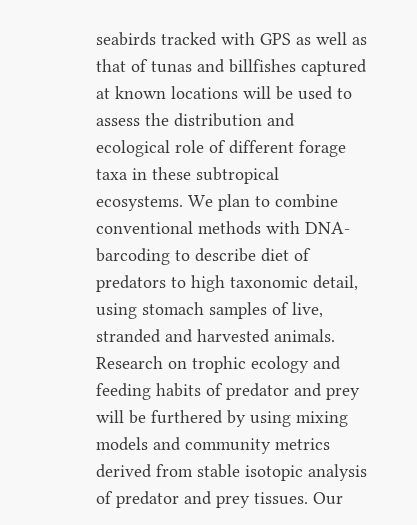seabirds tracked with GPS as well as that of tunas and billfishes captured at known locations will be used to assess the distribution and ecological role of different forage taxa in these subtropical ecosystems. We plan to combine conventional methods with DNA-barcoding to describe diet of predators to high taxonomic detail, using stomach samples of live, stranded and harvested animals. Research on trophic ecology and feeding habits of predator and prey will be furthered by using mixing models and community metrics derived from stable isotopic analysis of predator and prey tissues. Our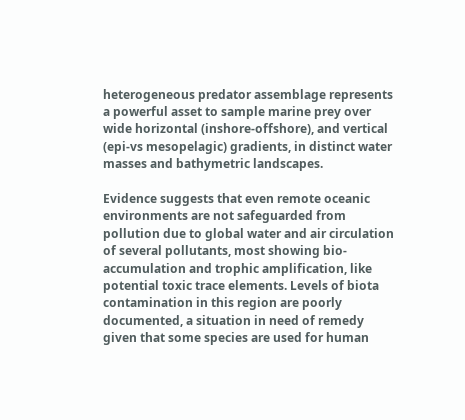heterogeneous predator assemblage represents a powerful asset to sample marine prey over wide horizontal (inshore-offshore), and vertical (epi-vs mesopelagic) gradients, in distinct water masses and bathymetric landscapes.

Evidence suggests that even remote oceanic environments are not safeguarded from pollution due to global water and air circulation of several pollutants, most showing bio-accumulation and trophic amplification, like potential toxic trace elements. Levels of biota contamination in this region are poorly documented, a situation in need of remedy given that some species are used for human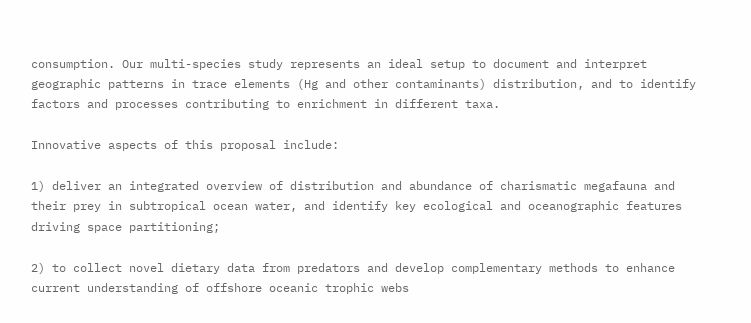consumption. Our multi-species study represents an ideal setup to document and interpret geographic patterns in trace elements (Hg and other contaminants) distribution, and to identify factors and processes contributing to enrichment in different taxa.

Innovative aspects of this proposal include:

1) deliver an integrated overview of distribution and abundance of charismatic megafauna and their prey in subtropical ocean water, and identify key ecological and oceanographic features driving space partitioning;

2) to collect novel dietary data from predators and develop complementary methods to enhance current understanding of offshore oceanic trophic webs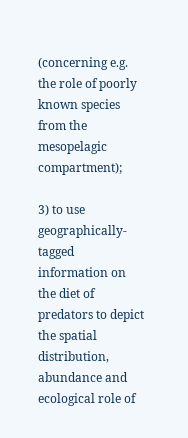(concerning e.g. the role of poorly known species from the mesopelagic compartment);

3) to use geographically-tagged information on the diet of predators to depict the spatial distribution, abundance and ecological role of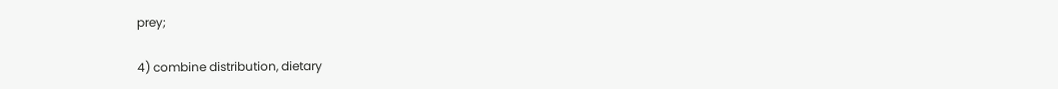prey;

4) combine distribution, dietary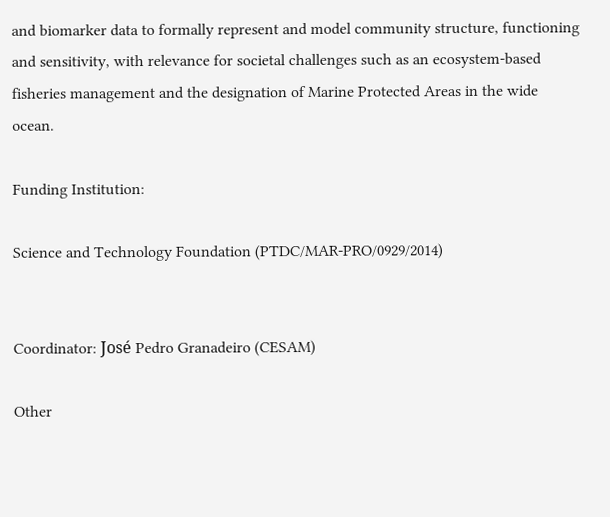and biomarker data to formally represent and model community structure, functioning and sensitivity, with relevance for societal challenges such as an ecosystem-based fisheries management and the designation of Marine Protected Areas in the wide ocean.

Funding Institution:

Science and Technology Foundation (PTDC/MAR-PRO/0929/2014)


Coordinator: José Pedro Granadeiro (CESAM)

Other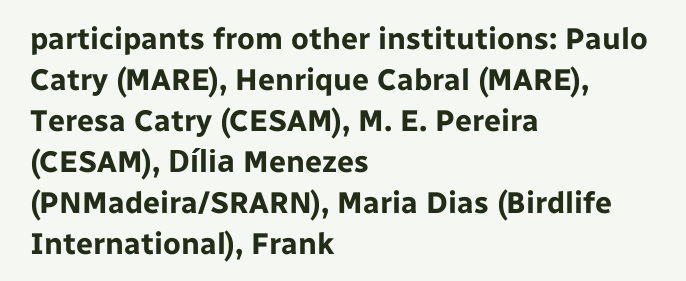participants from other institutions: Paulo Catry (MARE), Henrique Cabral (MARE), Teresa Catry (CESAM), M. E. Pereira (CESAM), Dília Menezes (PNMadeira/SRARN), Maria Dias (Birdlife International), Frank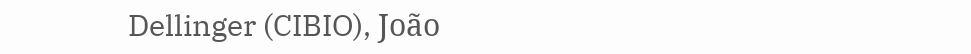Dellinger (CIBIO), João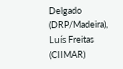Delgado (DRP/Madeira), Luís Freitas (CIIMAR)